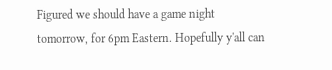Figured we should have a game night tomorrow, for 6pm Eastern. Hopefully y'all can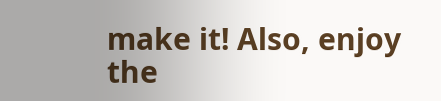make it! Also, enjoy the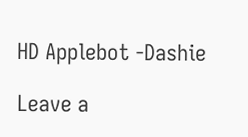HD Applebot -Dashie

Leave a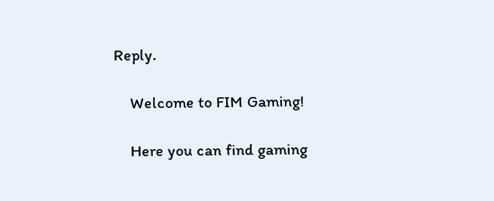Reply.

    Welcome to FIM Gaming!

    Here you can find gaming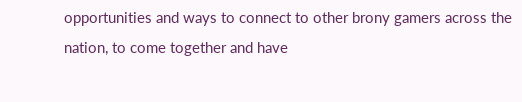opportunities and ways to connect to other brony gamers across the nation, to come together and have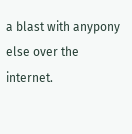a blast with anypony else over the internet.